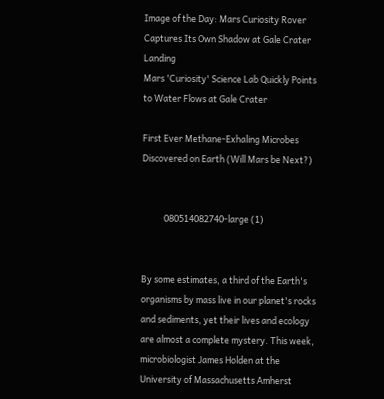Image of the Day: Mars Curiosity Rover Captures Its Own Shadow at Gale Crater Landing
Mars 'Curiosity' Science Lab Quickly Points to Water Flows at Gale Crater

First Ever Methane-Exhaling Microbes Discovered on Earth (Will Mars be Next?)


           080514082740-large (1)


By some estimates, a third of the Earth's organisms by mass live in our planet's rocks and sediments, yet their lives and ecology are almost a complete mystery. This week, microbiologist James Holden at the University of Massachusetts Amherst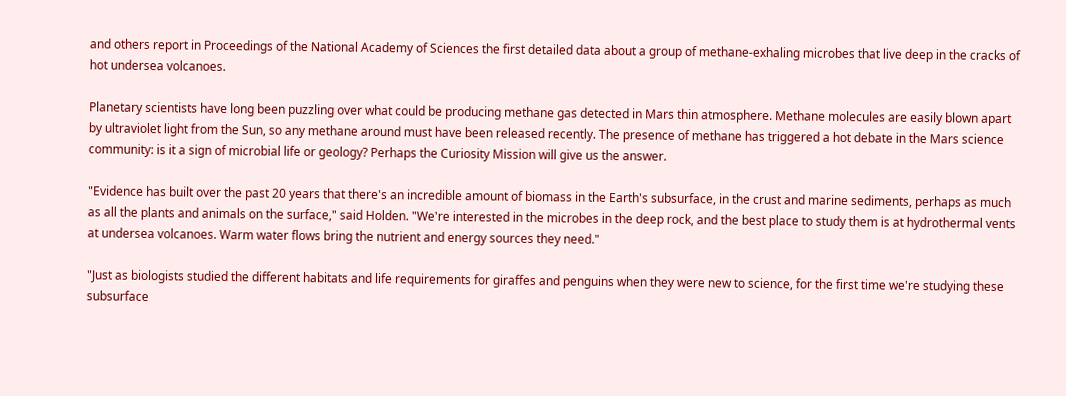and others report in Proceedings of the National Academy of Sciences the first detailed data about a group of methane-exhaling microbes that live deep in the cracks of hot undersea volcanoes.

Planetary scientists have long been puzzling over what could be producing methane gas detected in Mars thin atmosphere. Methane molecules are easily blown apart by ultraviolet light from the Sun, so any methane around must have been released recently. The presence of methane has triggered a hot debate in the Mars science community: is it a sign of microbial life or geology? Perhaps the Curiosity Mission will give us the answer.

"Evidence has built over the past 20 years that there's an incredible amount of biomass in the Earth's subsurface, in the crust and marine sediments, perhaps as much as all the plants and animals on the surface," said Holden. "We're interested in the microbes in the deep rock, and the best place to study them is at hydrothermal vents at undersea volcanoes. Warm water flows bring the nutrient and energy sources they need."

"Just as biologists studied the different habitats and life requirements for giraffes and penguins when they were new to science, for the first time we're studying these subsurface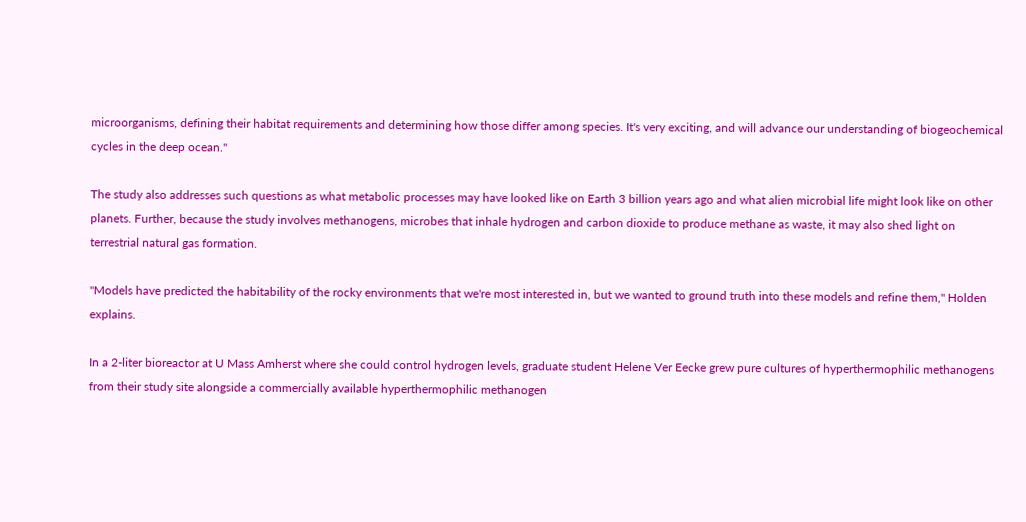microorganisms, defining their habitat requirements and determining how those differ among species. It's very exciting, and will advance our understanding of biogeochemical cycles in the deep ocean."

The study also addresses such questions as what metabolic processes may have looked like on Earth 3 billion years ago and what alien microbial life might look like on other planets. Further, because the study involves methanogens, microbes that inhale hydrogen and carbon dioxide to produce methane as waste, it may also shed light on terrestrial natural gas formation.

"Models have predicted the habitability of the rocky environments that we're most interested in, but we wanted to ground truth into these models and refine them," Holden explains.

In a 2-liter bioreactor at U Mass Amherst where she could control hydrogen levels, graduate student Helene Ver Eecke grew pure cultures of hyperthermophilic methanogens from their study site alongside a commercially available hyperthermophilic methanogen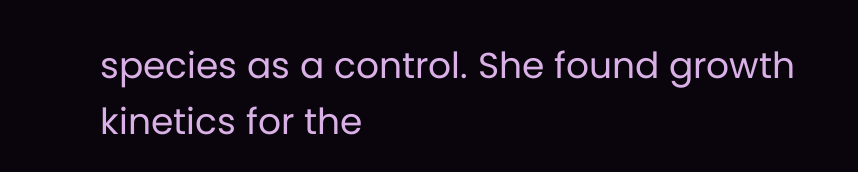species as a control. She found growth kinetics for the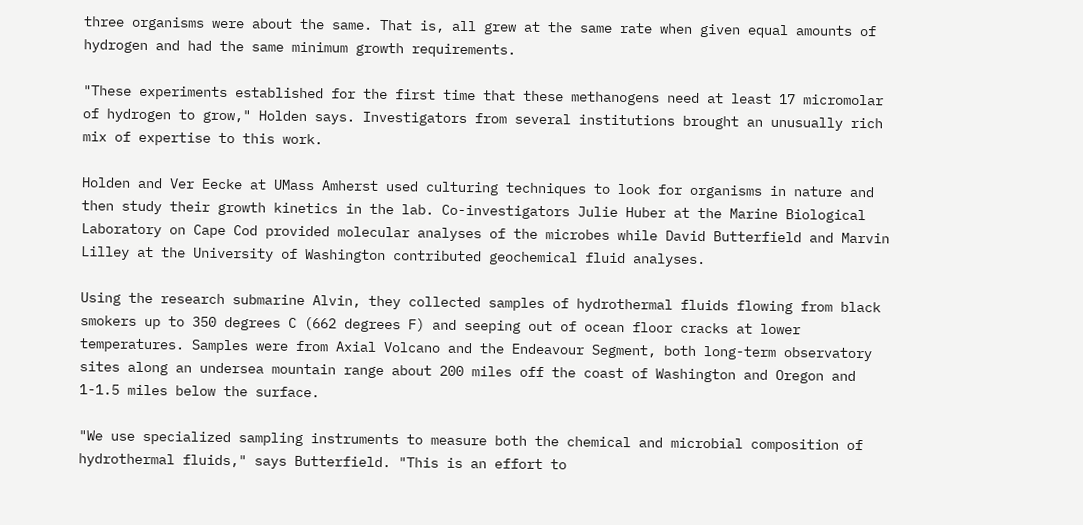three organisms were about the same. That is, all grew at the same rate when given equal amounts of hydrogen and had the same minimum growth requirements.

"These experiments established for the first time that these methanogens need at least 17 micromolar of hydrogen to grow," Holden says. Investigators from several institutions brought an unusually rich mix of expertise to this work.

Holden and Ver Eecke at UMass Amherst used culturing techniques to look for organisms in nature and then study their growth kinetics in the lab. Co-investigators Julie Huber at the Marine Biological Laboratory on Cape Cod provided molecular analyses of the microbes while David Butterfield and Marvin Lilley at the University of Washington contributed geochemical fluid analyses.

Using the research submarine Alvin, they collected samples of hydrothermal fluids flowing from black smokers up to 350 degrees C (662 degrees F) and seeping out of ocean floor cracks at lower temperatures. Samples were from Axial Volcano and the Endeavour Segment, both long-term observatory sites along an undersea mountain range about 200 miles off the coast of Washington and Oregon and 1-1.5 miles below the surface.

"We use specialized sampling instruments to measure both the chemical and microbial composition of hydrothermal fluids," says Butterfield. "This is an effort to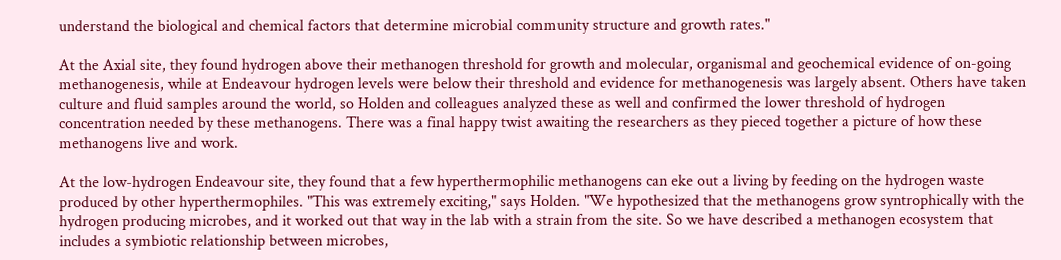understand the biological and chemical factors that determine microbial community structure and growth rates."

At the Axial site, they found hydrogen above their methanogen threshold for growth and molecular, organismal and geochemical evidence of on-going methanogenesis, while at Endeavour hydrogen levels were below their threshold and evidence for methanogenesis was largely absent. Others have taken culture and fluid samples around the world, so Holden and colleagues analyzed these as well and confirmed the lower threshold of hydrogen concentration needed by these methanogens. There was a final happy twist awaiting the researchers as they pieced together a picture of how these methanogens live and work.

At the low-hydrogen Endeavour site, they found that a few hyperthermophilic methanogens can eke out a living by feeding on the hydrogen waste produced by other hyperthermophiles. "This was extremely exciting," says Holden. "We hypothesized that the methanogens grow syntrophically with the hydrogen producing microbes, and it worked out that way in the lab with a strain from the site. So we have described a methanogen ecosystem that includes a symbiotic relationship between microbes,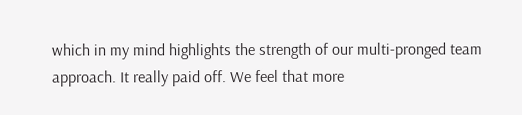which in my mind highlights the strength of our multi-pronged team approach. It really paid off. We feel that more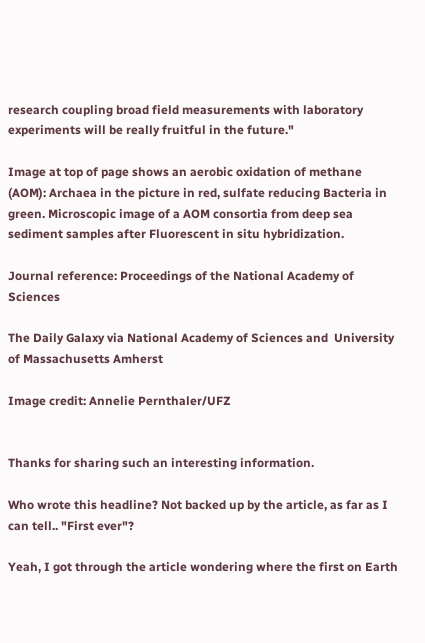research coupling broad field measurements with laboratory experiments will be really fruitful in the future."

Image at top of page shows an aerobic oxidation of methane (AOM): Archaea in the picture in red, sulfate reducing Bacteria in green. Microscopic image of a AOM consortia from deep sea sediment samples after Fluorescent in situ hybridization.

Journal reference: Proceedings of the National Academy of Sciences

The Daily Galaxy via National Academy of Sciences and  University of Massachusetts Amherst

Image credit: Annelie Pernthaler/UFZ


Thanks for sharing such an interesting information.

Who wrote this headline? Not backed up by the article, as far as I can tell.. "First ever"?

Yeah, I got through the article wondering where the first on Earth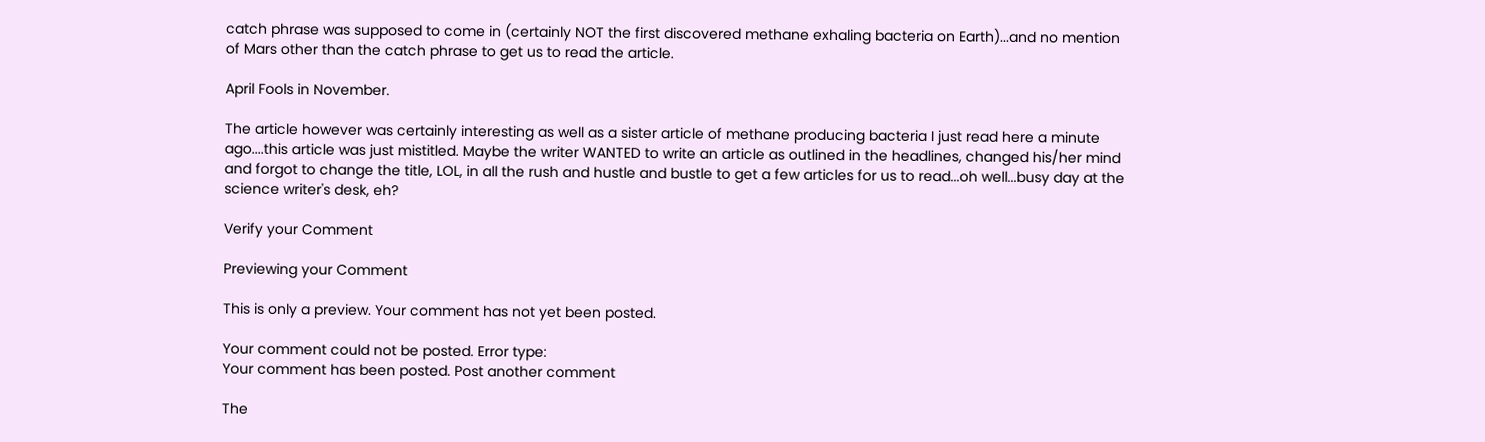catch phrase was supposed to come in (certainly NOT the first discovered methane exhaling bacteria on Earth)...and no mention of Mars other than the catch phrase to get us to read the article.

April Fools in November.

The article however was certainly interesting as well as a sister article of methane producing bacteria I just read here a minute ago....this article was just mistitled. Maybe the writer WANTED to write an article as outlined in the headlines, changed his/her mind and forgot to change the title, LOL, in all the rush and hustle and bustle to get a few articles for us to read...oh well...busy day at the science writer's desk, eh?

Verify your Comment

Previewing your Comment

This is only a preview. Your comment has not yet been posted.

Your comment could not be posted. Error type:
Your comment has been posted. Post another comment

The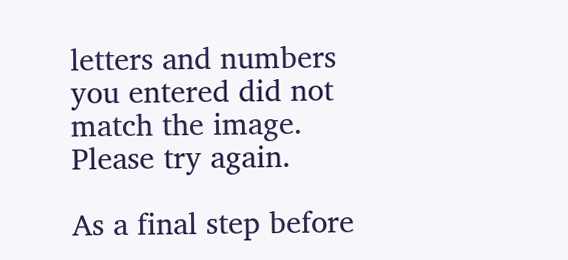letters and numbers you entered did not match the image. Please try again.

As a final step before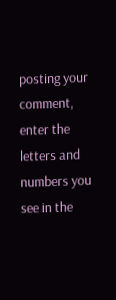posting your comment, enter the letters and numbers you see in the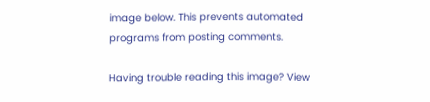image below. This prevents automated programs from posting comments.

Having trouble reading this image? View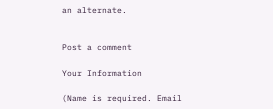an alternate.


Post a comment

Your Information

(Name is required. Email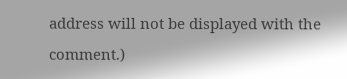address will not be displayed with the comment.)